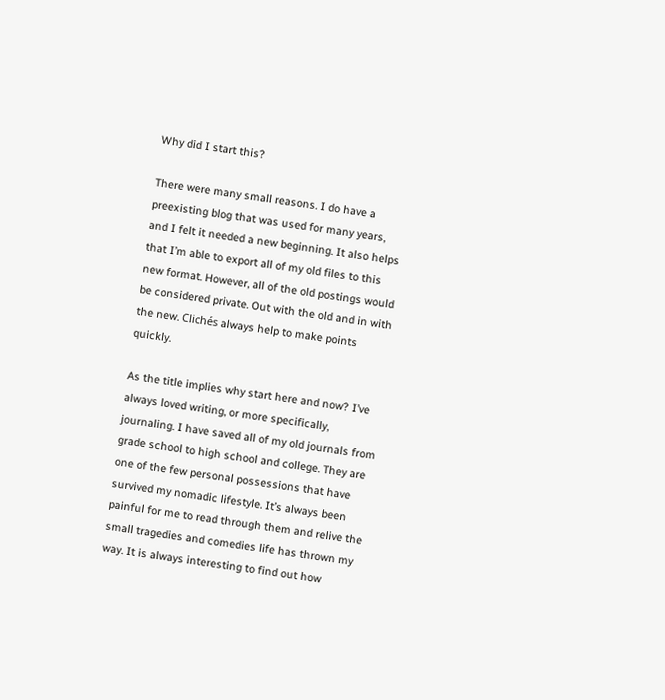Why did I start this?

There were many small reasons. I do have a preexisting blog that was used for many years, and I felt it needed a new beginning. It also helps that I’m able to export all of my old files to this new format. However, all of the old postings would be considered private. Out with the old and in with the new. Clichés always help to make points quickly.

As the title implies why start here and now? I’ve always loved writing, or more specifically, journaling. I have saved all of my old journals from grade school to high school and college. They are one of the few personal possessions that have survived my nomadic lifestyle. It’s always been painful for me to read through them and relive the small tragedies and comedies life has thrown my way. It is always interesting to find out how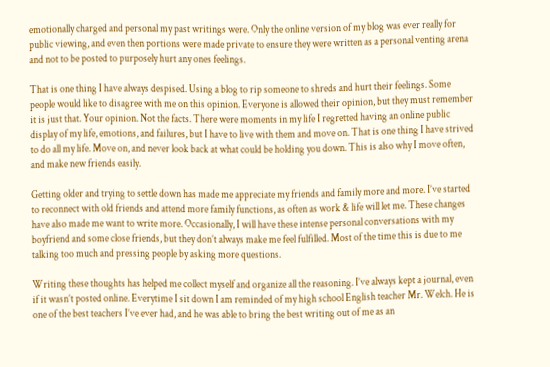emotionally charged and personal my past writings were. Only the online version of my blog was ever really for public viewing, and even then portions were made private to ensure they were written as a personal venting arena and not to be posted to purposely hurt any ones feelings.

That is one thing I have always despised. Using a blog to rip someone to shreds and hurt their feelings. Some people would like to disagree with me on this opinion. Everyone is allowed their opinion, but they must remember it is just that. Your opinion. Not the facts. There were moments in my life I regretted having an online public display of my life, emotions, and failures, but I have to live with them and move on. That is one thing I have strived to do all my life. Move on, and never look back at what could be holding you down. This is also why I move often, and make new friends easily.

Getting older and trying to settle down has made me appreciate my friends and family more and more. I’ve started to reconnect with old friends and attend more family functions, as often as work & life will let me. These changes have also made me want to write more. Occasionally, I will have these intense personal conversations with my boyfriend and some close friends, but they don’t always make me feel fulfilled. Most of the time this is due to me talking too much and pressing people by asking more questions.

Writing these thoughts has helped me collect myself and organize all the reasoning. I’ve always kept a journal, even if it wasn’t posted online. Everytime I sit down I am reminded of my high school English teacher Mr. Welch. He is one of the best teachers I’ve ever had, and he was able to bring the best writing out of me as an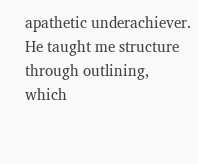apathetic underachiever. He taught me structure through outlining, which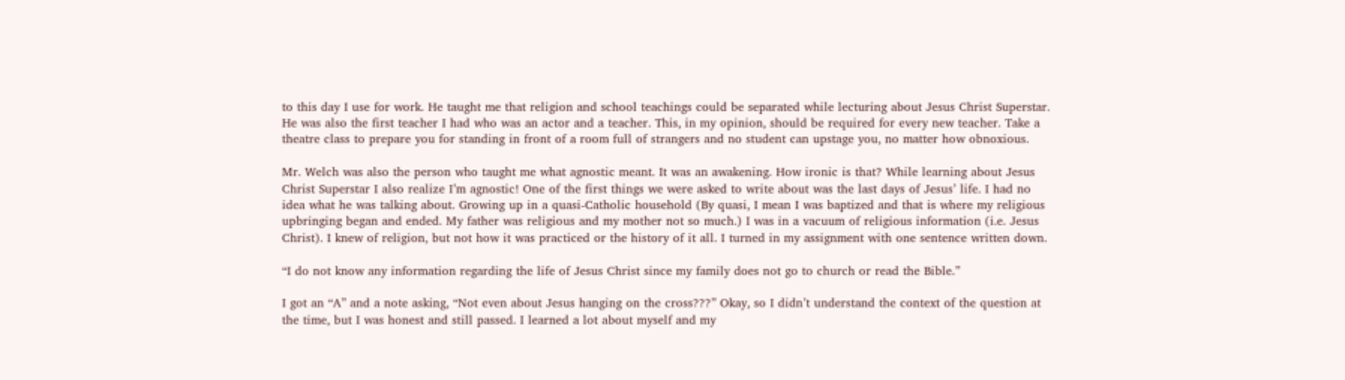to this day I use for work. He taught me that religion and school teachings could be separated while lecturing about Jesus Christ Superstar. He was also the first teacher I had who was an actor and a teacher. This, in my opinion, should be required for every new teacher. Take a theatre class to prepare you for standing in front of a room full of strangers and no student can upstage you, no matter how obnoxious.

Mr. Welch was also the person who taught me what agnostic meant. It was an awakening. How ironic is that? While learning about Jesus Christ Superstar I also realize I’m agnostic! One of the first things we were asked to write about was the last days of Jesus’ life. I had no idea what he was talking about. Growing up in a quasi-Catholic household (By quasi, I mean I was baptized and that is where my religious upbringing began and ended. My father was religious and my mother not so much.) I was in a vacuum of religious information (i.e. Jesus Christ). I knew of religion, but not how it was practiced or the history of it all. I turned in my assignment with one sentence written down.

“I do not know any information regarding the life of Jesus Christ since my family does not go to church or read the Bible.”

I got an “A” and a note asking, “Not even about Jesus hanging on the cross???” Okay, so I didn’t understand the context of the question at the time, but I was honest and still passed. I learned a lot about myself and my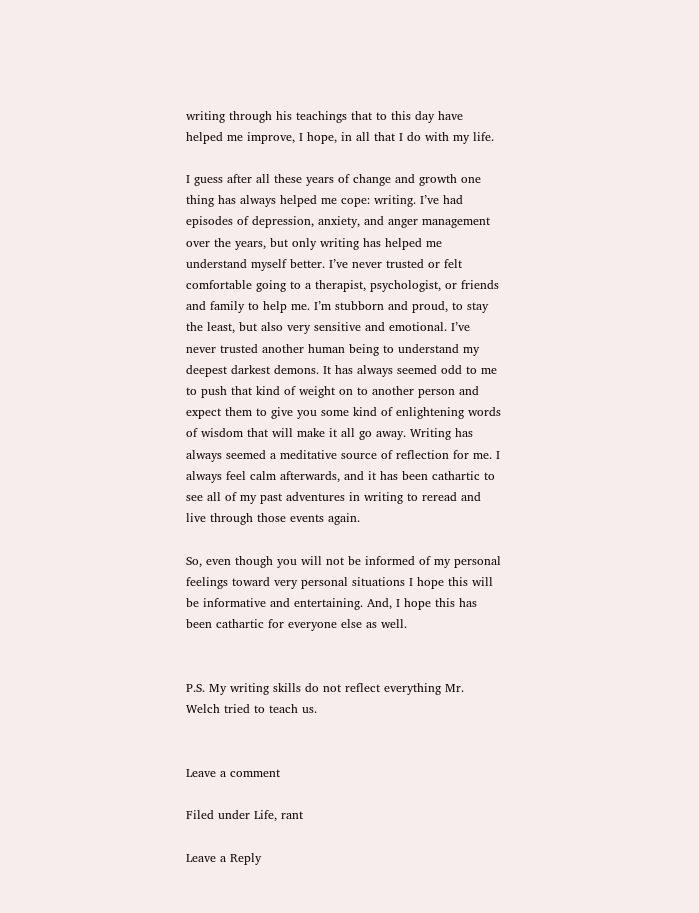writing through his teachings that to this day have helped me improve, I hope, in all that I do with my life.

I guess after all these years of change and growth one thing has always helped me cope: writing. I’ve had episodes of depression, anxiety, and anger management over the years, but only writing has helped me understand myself better. I’ve never trusted or felt comfortable going to a therapist, psychologist, or friends and family to help me. I’m stubborn and proud, to stay the least, but also very sensitive and emotional. I’ve never trusted another human being to understand my deepest darkest demons. It has always seemed odd to me to push that kind of weight on to another person and expect them to give you some kind of enlightening words of wisdom that will make it all go away. Writing has always seemed a meditative source of reflection for me. I always feel calm afterwards, and it has been cathartic to see all of my past adventures in writing to reread and live through those events again.

So, even though you will not be informed of my personal feelings toward very personal situations I hope this will be informative and entertaining. And, I hope this has been cathartic for everyone else as well.


P.S. My writing skills do not reflect everything Mr. Welch tried to teach us.


Leave a comment

Filed under Life, rant

Leave a Reply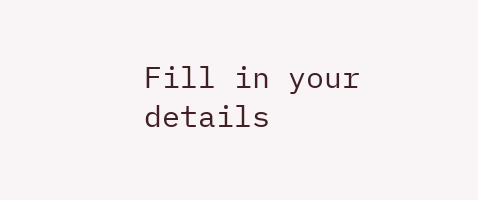Fill in your details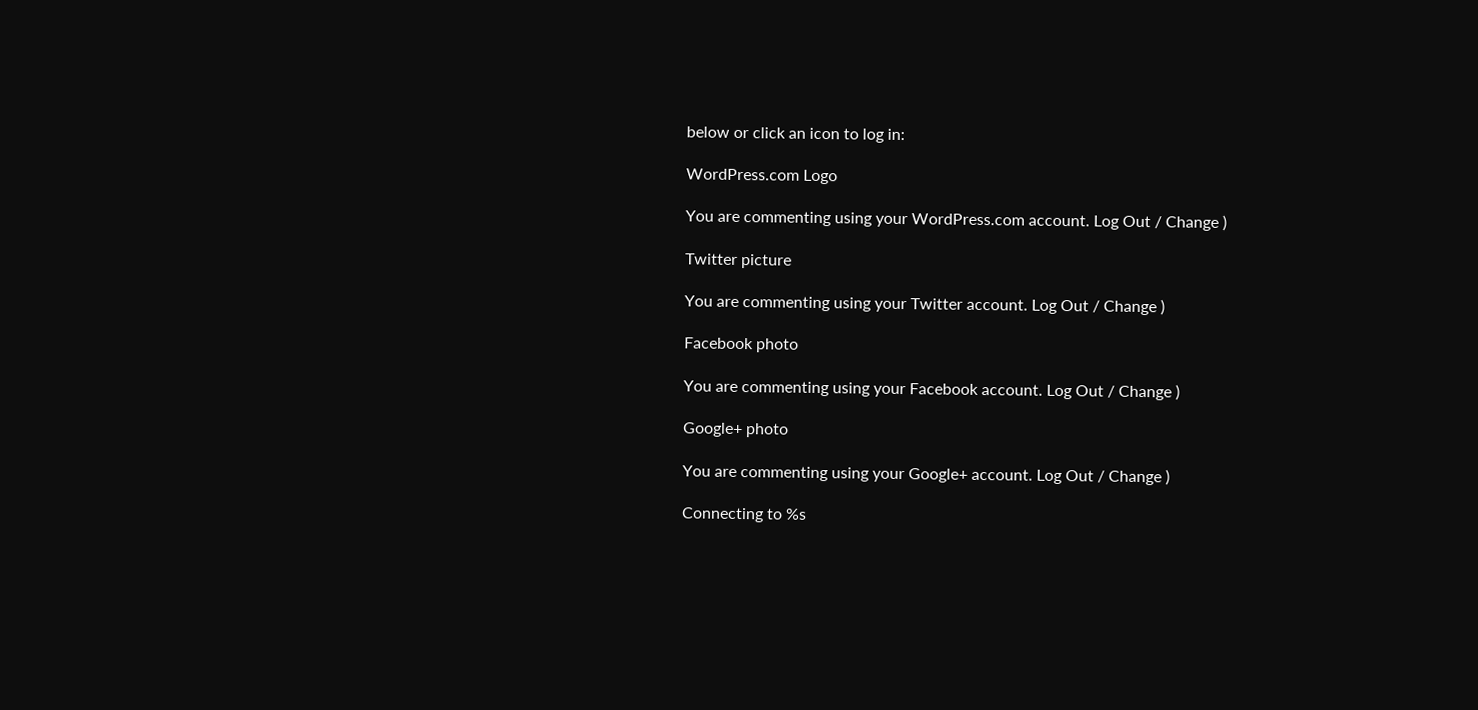below or click an icon to log in:

WordPress.com Logo

You are commenting using your WordPress.com account. Log Out / Change )

Twitter picture

You are commenting using your Twitter account. Log Out / Change )

Facebook photo

You are commenting using your Facebook account. Log Out / Change )

Google+ photo

You are commenting using your Google+ account. Log Out / Change )

Connecting to %s